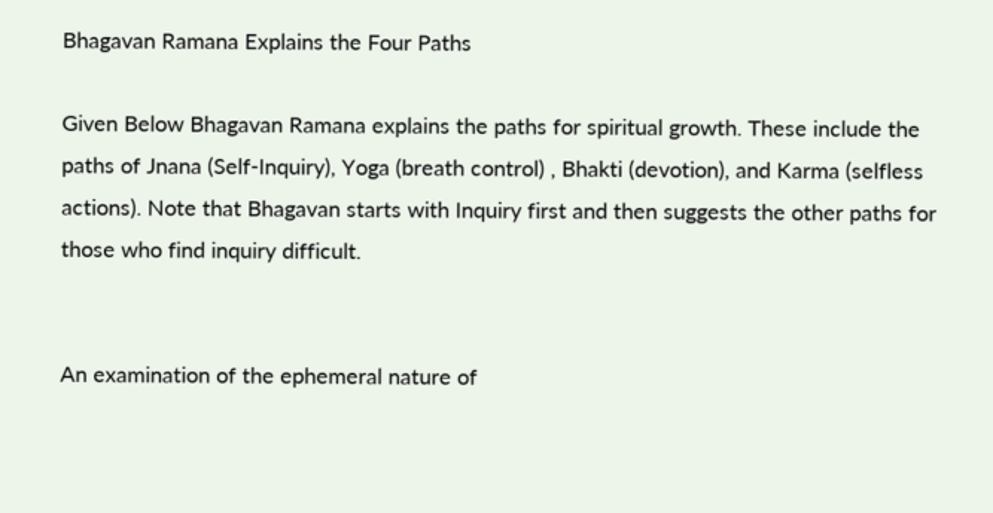Bhagavan Ramana Explains the Four Paths

Given Below Bhagavan Ramana explains the paths for spiritual growth. These include the paths of Jnana (Self-Inquiry), Yoga (breath control) , Bhakti (devotion), and Karma (selfless actions). Note that Bhagavan starts with Inquiry first and then suggests the other paths for those who find inquiry difficult.


An examination of the ephemeral nature of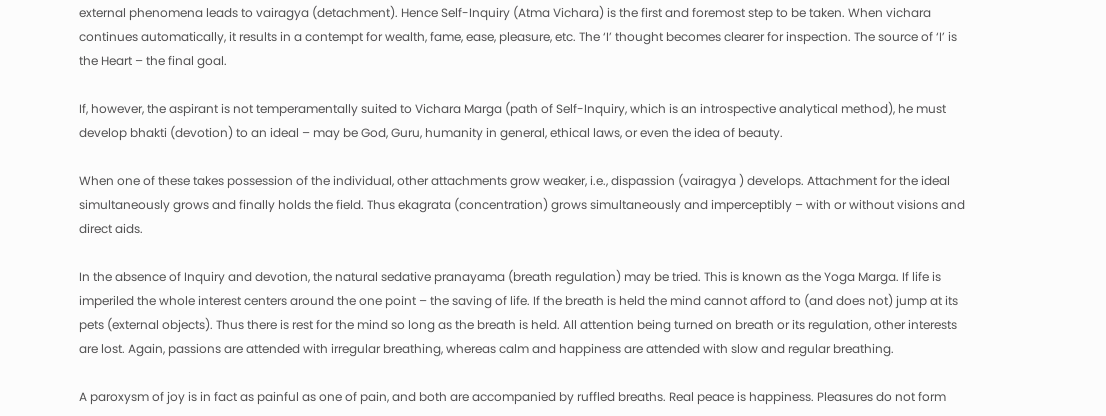external phenomena leads to vairagya (detachment). Hence Self-Inquiry (Atma Vichara) is the first and foremost step to be taken. When vichara continues automatically, it results in a contempt for wealth, fame, ease, pleasure, etc. The ‘I’ thought becomes clearer for inspection. The source of ‘I’ is the Heart – the final goal.

If, however, the aspirant is not temperamentally suited to Vichara Marga (path of Self-Inquiry, which is an introspective analytical method), he must develop bhakti (devotion) to an ideal – may be God, Guru, humanity in general, ethical laws, or even the idea of beauty.

When one of these takes possession of the individual, other attachments grow weaker, i.e., dispassion (vairagya ) develops. Attachment for the ideal simultaneously grows and finally holds the field. Thus ekagrata (concentration) grows simultaneously and imperceptibly – with or without visions and direct aids.

In the absence of Inquiry and devotion, the natural sedative pranayama (breath regulation) may be tried. This is known as the Yoga Marga. If life is imperiled the whole interest centers around the one point – the saving of life. If the breath is held the mind cannot afford to (and does not) jump at its pets (external objects). Thus there is rest for the mind so long as the breath is held. All attention being turned on breath or its regulation, other interests are lost. Again, passions are attended with irregular breathing, whereas calm and happiness are attended with slow and regular breathing.

A paroxysm of joy is in fact as painful as one of pain, and both are accompanied by ruffled breaths. Real peace is happiness. Pleasures do not form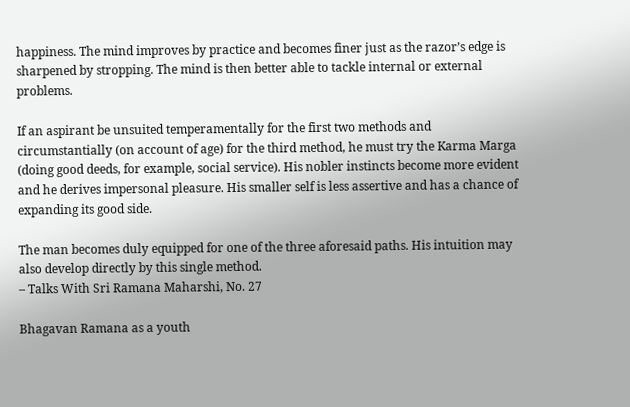happiness. The mind improves by practice and becomes finer just as the razor’s edge is sharpened by stropping. The mind is then better able to tackle internal or external problems.

If an aspirant be unsuited temperamentally for the first two methods and circumstantially (on account of age) for the third method, he must try the Karma Marga (doing good deeds, for example, social service). His nobler instincts become more evident and he derives impersonal pleasure. His smaller self is less assertive and has a chance of expanding its good side.

The man becomes duly equipped for one of the three aforesaid paths. His intuition may also develop directly by this single method.
– Talks With Sri Ramana Maharshi, No. 27

Bhagavan Ramana as a youth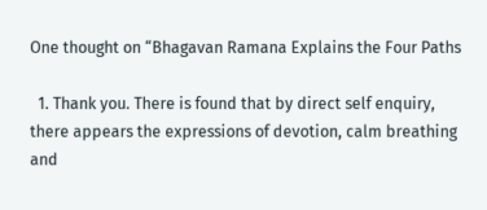One thought on “Bhagavan Ramana Explains the Four Paths

  1. Thank you. There is found that by direct self enquiry, there appears the expressions of devotion, calm breathing and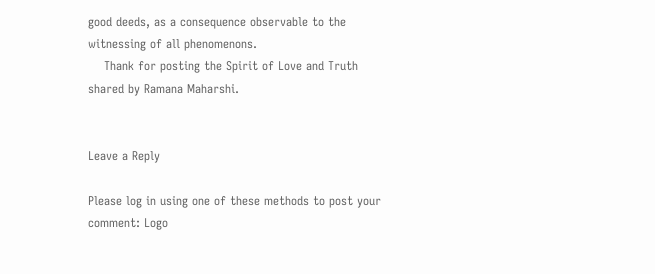good deeds, as a consequence observable to the witnessing of all phenomenons.
    Thank for posting the Spirit of Love and Truth shared by Ramana Maharshi.


Leave a Reply

Please log in using one of these methods to post your comment: Logo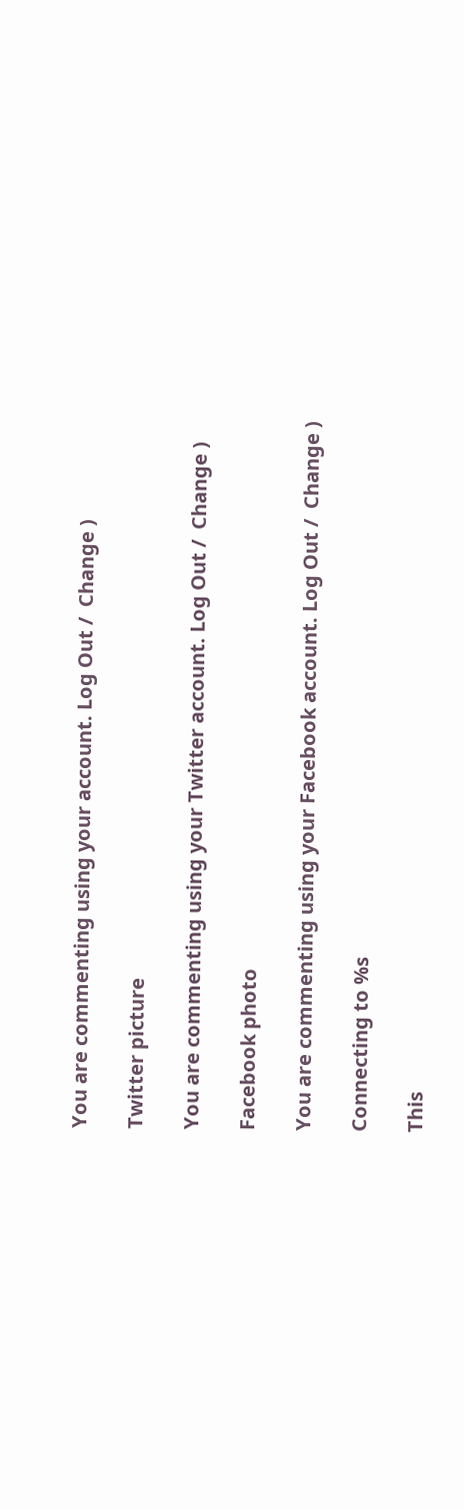You are commenting using your account. Log Out /  Change )

Twitter picture

You are commenting using your Twitter account. Log Out /  Change )

Facebook photo

You are commenting using your Facebook account. Log Out /  Change )

Connecting to %s

This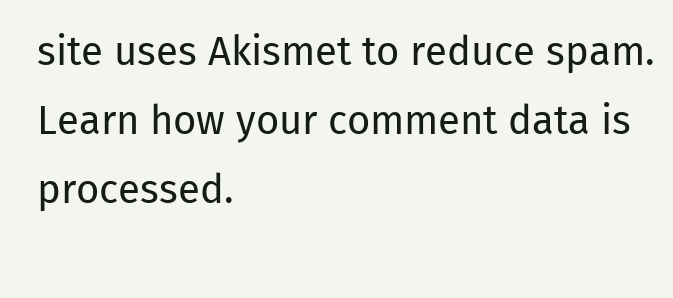site uses Akismet to reduce spam. Learn how your comment data is processed.